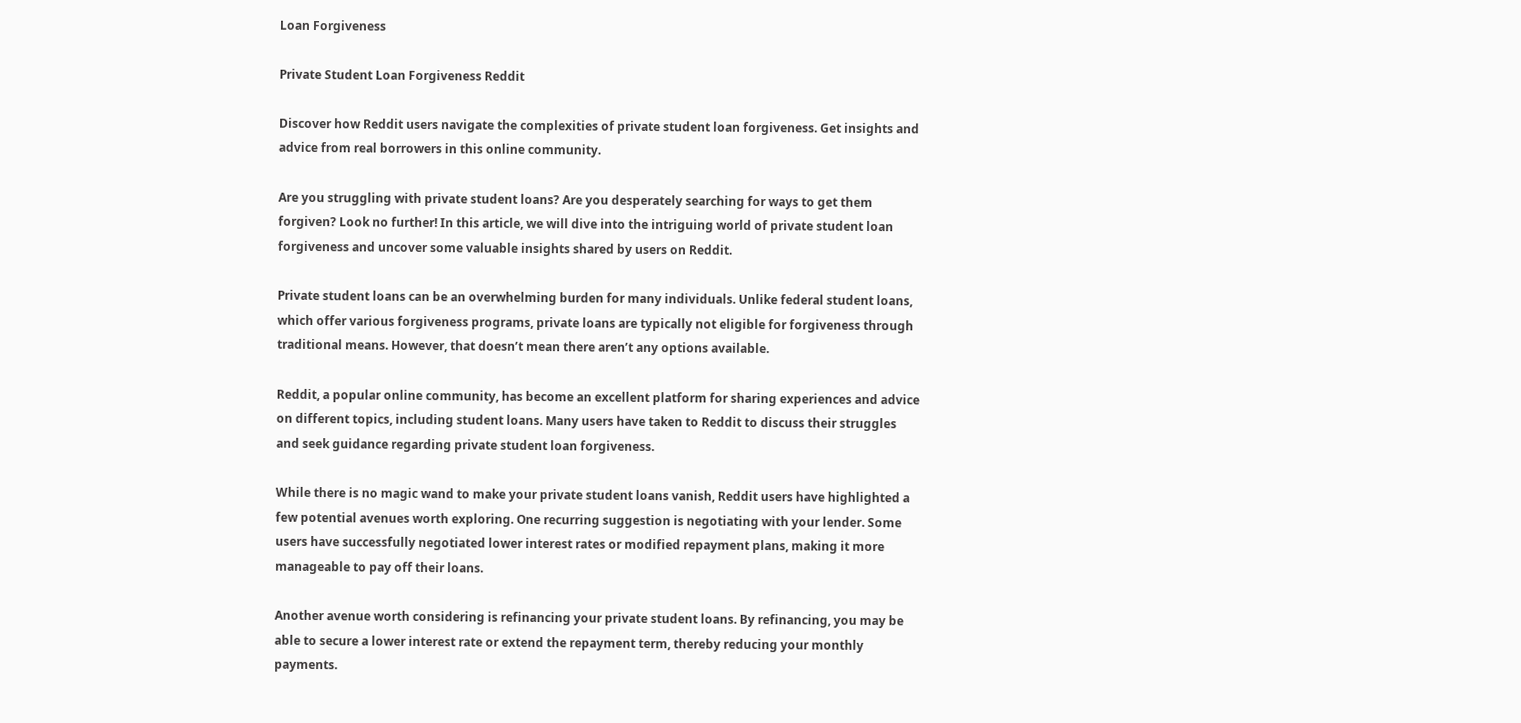Loan Forgiveness

Private Student Loan Forgiveness Reddit

Discover how Reddit users navigate the complexities of private student loan forgiveness. Get insights and advice from real borrowers in this online community.

Are you struggling with private student loans? Are you desperately searching for ways to get them forgiven? Look no further! In this article, we will dive into the intriguing world of private student loan forgiveness and uncover some valuable insights shared by users on Reddit.

Private student loans can be an overwhelming burden for many individuals. Unlike federal student loans, which offer various forgiveness programs, private loans are typically not eligible for forgiveness through traditional means. However, that doesn’t mean there aren’t any options available.

Reddit, a popular online community, has become an excellent platform for sharing experiences and advice on different topics, including student loans. Many users have taken to Reddit to discuss their struggles and seek guidance regarding private student loan forgiveness.

While there is no magic wand to make your private student loans vanish, Reddit users have highlighted a few potential avenues worth exploring. One recurring suggestion is negotiating with your lender. Some users have successfully negotiated lower interest rates or modified repayment plans, making it more manageable to pay off their loans.

Another avenue worth considering is refinancing your private student loans. By refinancing, you may be able to secure a lower interest rate or extend the repayment term, thereby reducing your monthly payments.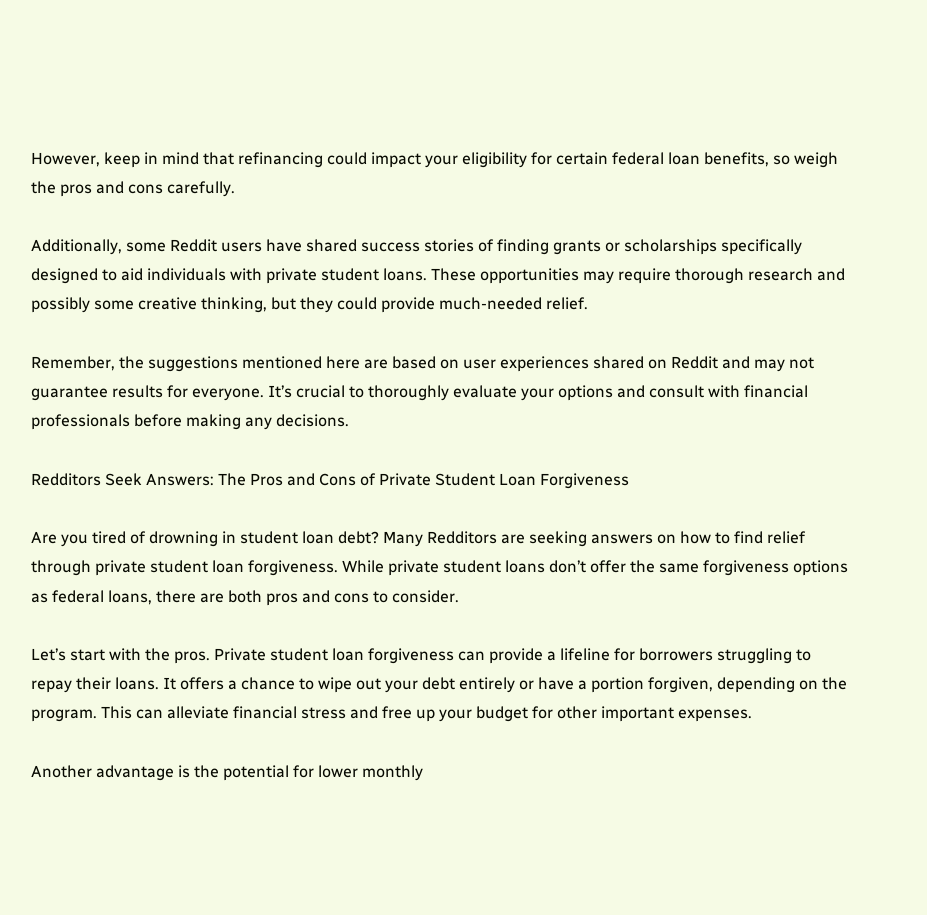However, keep in mind that refinancing could impact your eligibility for certain federal loan benefits, so weigh the pros and cons carefully.

Additionally, some Reddit users have shared success stories of finding grants or scholarships specifically designed to aid individuals with private student loans. These opportunities may require thorough research and possibly some creative thinking, but they could provide much-needed relief.

Remember, the suggestions mentioned here are based on user experiences shared on Reddit and may not guarantee results for everyone. It’s crucial to thoroughly evaluate your options and consult with financial professionals before making any decisions.

Redditors Seek Answers: The Pros and Cons of Private Student Loan Forgiveness

Are you tired of drowning in student loan debt? Many Redditors are seeking answers on how to find relief through private student loan forgiveness. While private student loans don’t offer the same forgiveness options as federal loans, there are both pros and cons to consider.

Let’s start with the pros. Private student loan forgiveness can provide a lifeline for borrowers struggling to repay their loans. It offers a chance to wipe out your debt entirely or have a portion forgiven, depending on the program. This can alleviate financial stress and free up your budget for other important expenses.

Another advantage is the potential for lower monthly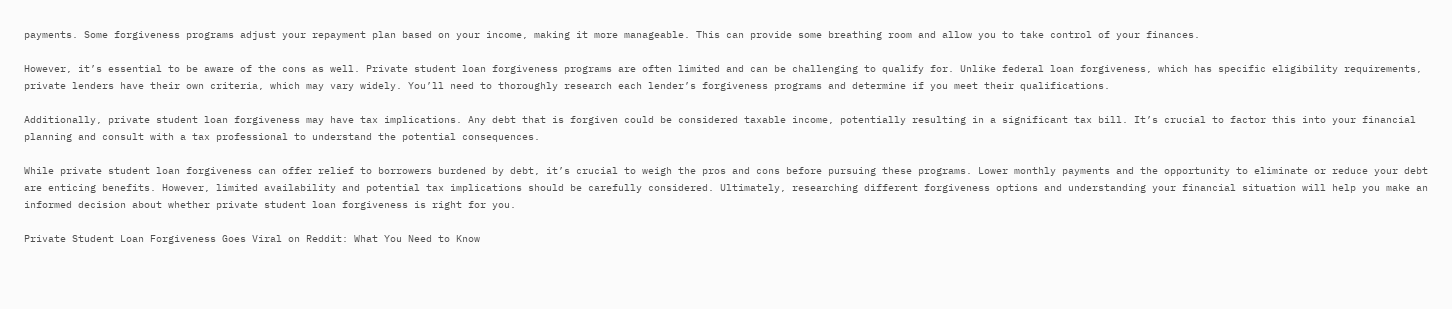payments. Some forgiveness programs adjust your repayment plan based on your income, making it more manageable. This can provide some breathing room and allow you to take control of your finances.

However, it’s essential to be aware of the cons as well. Private student loan forgiveness programs are often limited and can be challenging to qualify for. Unlike federal loan forgiveness, which has specific eligibility requirements, private lenders have their own criteria, which may vary widely. You’ll need to thoroughly research each lender’s forgiveness programs and determine if you meet their qualifications.

Additionally, private student loan forgiveness may have tax implications. Any debt that is forgiven could be considered taxable income, potentially resulting in a significant tax bill. It’s crucial to factor this into your financial planning and consult with a tax professional to understand the potential consequences.

While private student loan forgiveness can offer relief to borrowers burdened by debt, it’s crucial to weigh the pros and cons before pursuing these programs. Lower monthly payments and the opportunity to eliminate or reduce your debt are enticing benefits. However, limited availability and potential tax implications should be carefully considered. Ultimately, researching different forgiveness options and understanding your financial situation will help you make an informed decision about whether private student loan forgiveness is right for you.

Private Student Loan Forgiveness Goes Viral on Reddit: What You Need to Know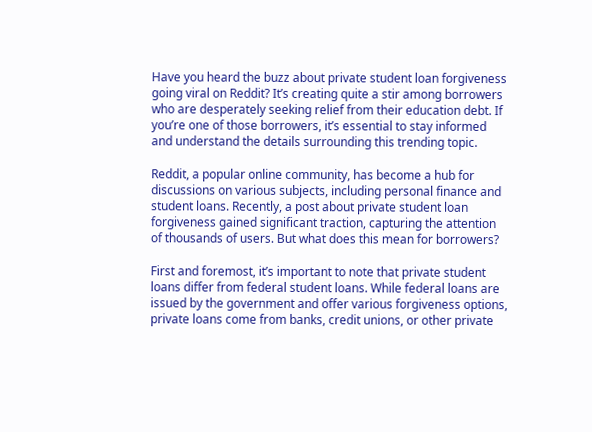Have you heard the buzz about private student loan forgiveness going viral on Reddit? It’s creating quite a stir among borrowers who are desperately seeking relief from their education debt. If you’re one of those borrowers, it’s essential to stay informed and understand the details surrounding this trending topic.

Reddit, a popular online community, has become a hub for discussions on various subjects, including personal finance and student loans. Recently, a post about private student loan forgiveness gained significant traction, capturing the attention of thousands of users. But what does this mean for borrowers?

First and foremost, it’s important to note that private student loans differ from federal student loans. While federal loans are issued by the government and offer various forgiveness options, private loans come from banks, credit unions, or other private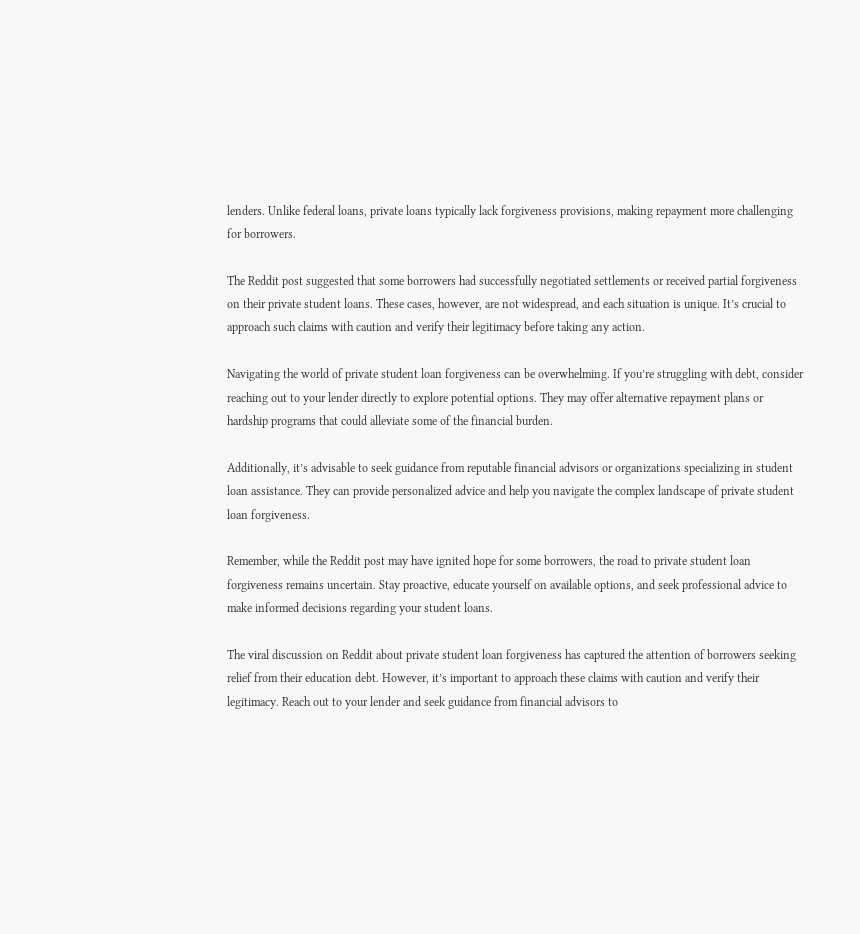lenders. Unlike federal loans, private loans typically lack forgiveness provisions, making repayment more challenging for borrowers.

The Reddit post suggested that some borrowers had successfully negotiated settlements or received partial forgiveness on their private student loans. These cases, however, are not widespread, and each situation is unique. It’s crucial to approach such claims with caution and verify their legitimacy before taking any action.

Navigating the world of private student loan forgiveness can be overwhelming. If you’re struggling with debt, consider reaching out to your lender directly to explore potential options. They may offer alternative repayment plans or hardship programs that could alleviate some of the financial burden.

Additionally, it’s advisable to seek guidance from reputable financial advisors or organizations specializing in student loan assistance. They can provide personalized advice and help you navigate the complex landscape of private student loan forgiveness.

Remember, while the Reddit post may have ignited hope for some borrowers, the road to private student loan forgiveness remains uncertain. Stay proactive, educate yourself on available options, and seek professional advice to make informed decisions regarding your student loans.

The viral discussion on Reddit about private student loan forgiveness has captured the attention of borrowers seeking relief from their education debt. However, it’s important to approach these claims with caution and verify their legitimacy. Reach out to your lender and seek guidance from financial advisors to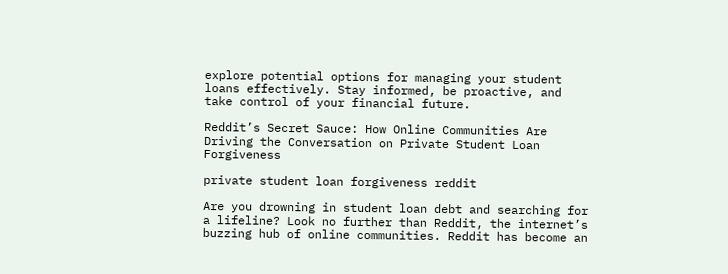explore potential options for managing your student loans effectively. Stay informed, be proactive, and take control of your financial future.

Reddit’s Secret Sauce: How Online Communities Are Driving the Conversation on Private Student Loan Forgiveness

private student loan forgiveness reddit

Are you drowning in student loan debt and searching for a lifeline? Look no further than Reddit, the internet’s buzzing hub of online communities. Reddit has become an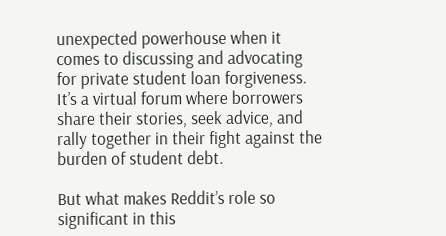unexpected powerhouse when it comes to discussing and advocating for private student loan forgiveness. It’s a virtual forum where borrowers share their stories, seek advice, and rally together in their fight against the burden of student debt.

But what makes Reddit’s role so significant in this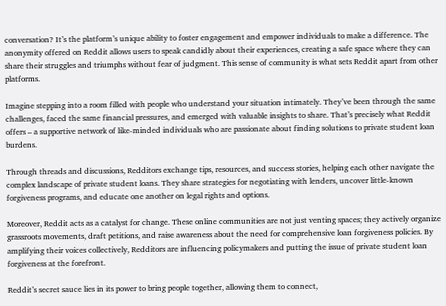conversation? It’s the platform’s unique ability to foster engagement and empower individuals to make a difference. The anonymity offered on Reddit allows users to speak candidly about their experiences, creating a safe space where they can share their struggles and triumphs without fear of judgment. This sense of community is what sets Reddit apart from other platforms.

Imagine stepping into a room filled with people who understand your situation intimately. They’ve been through the same challenges, faced the same financial pressures, and emerged with valuable insights to share. That’s precisely what Reddit offers – a supportive network of like-minded individuals who are passionate about finding solutions to private student loan burdens.

Through threads and discussions, Redditors exchange tips, resources, and success stories, helping each other navigate the complex landscape of private student loans. They share strategies for negotiating with lenders, uncover little-known forgiveness programs, and educate one another on legal rights and options.

Moreover, Reddit acts as a catalyst for change. These online communities are not just venting spaces; they actively organize grassroots movements, draft petitions, and raise awareness about the need for comprehensive loan forgiveness policies. By amplifying their voices collectively, Redditors are influencing policymakers and putting the issue of private student loan forgiveness at the forefront.

Reddit’s secret sauce lies in its power to bring people together, allowing them to connect,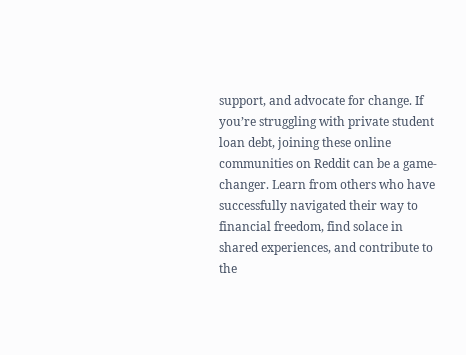support, and advocate for change. If you’re struggling with private student loan debt, joining these online communities on Reddit can be a game-changer. Learn from others who have successfully navigated their way to financial freedom, find solace in shared experiences, and contribute to the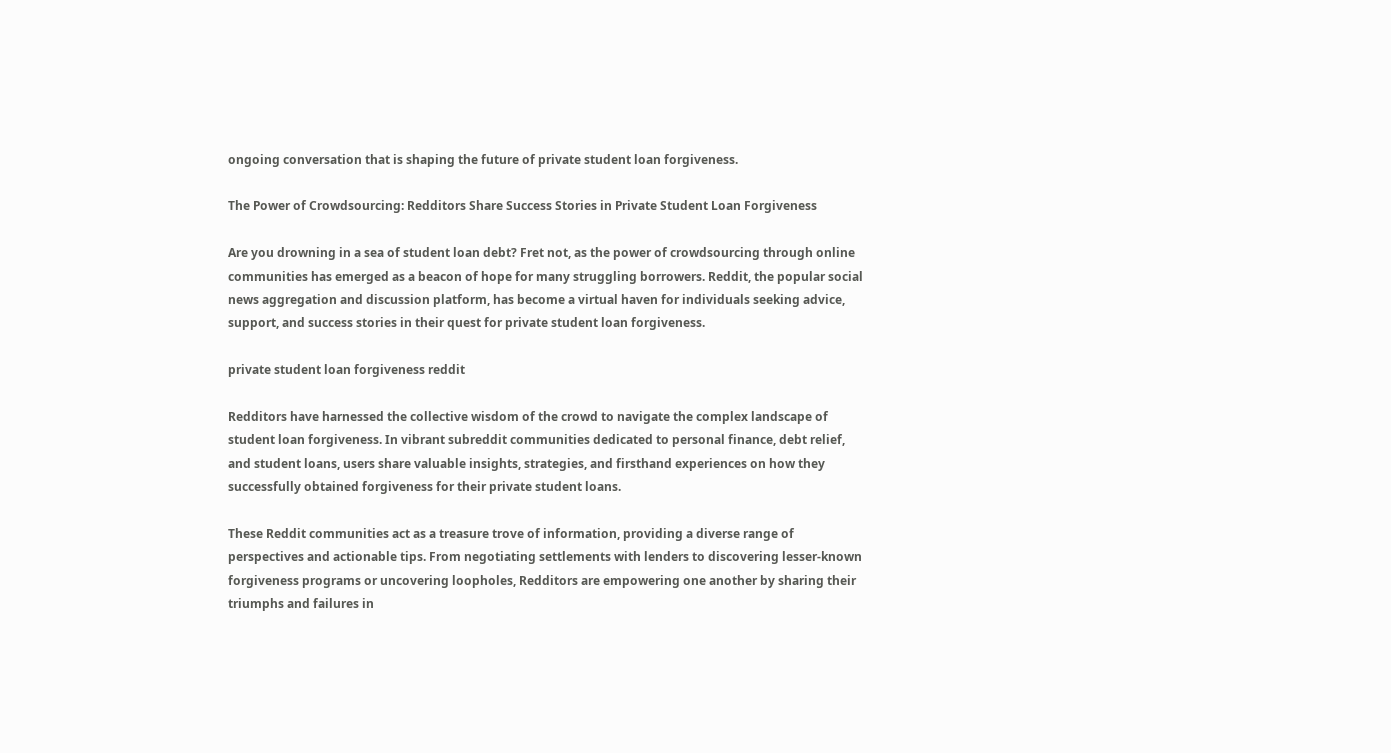ongoing conversation that is shaping the future of private student loan forgiveness.

The Power of Crowdsourcing: Redditors Share Success Stories in Private Student Loan Forgiveness

Are you drowning in a sea of student loan debt? Fret not, as the power of crowdsourcing through online communities has emerged as a beacon of hope for many struggling borrowers. Reddit, the popular social news aggregation and discussion platform, has become a virtual haven for individuals seeking advice, support, and success stories in their quest for private student loan forgiveness.

private student loan forgiveness reddit

Redditors have harnessed the collective wisdom of the crowd to navigate the complex landscape of student loan forgiveness. In vibrant subreddit communities dedicated to personal finance, debt relief, and student loans, users share valuable insights, strategies, and firsthand experiences on how they successfully obtained forgiveness for their private student loans.

These Reddit communities act as a treasure trove of information, providing a diverse range of perspectives and actionable tips. From negotiating settlements with lenders to discovering lesser-known forgiveness programs or uncovering loopholes, Redditors are empowering one another by sharing their triumphs and failures in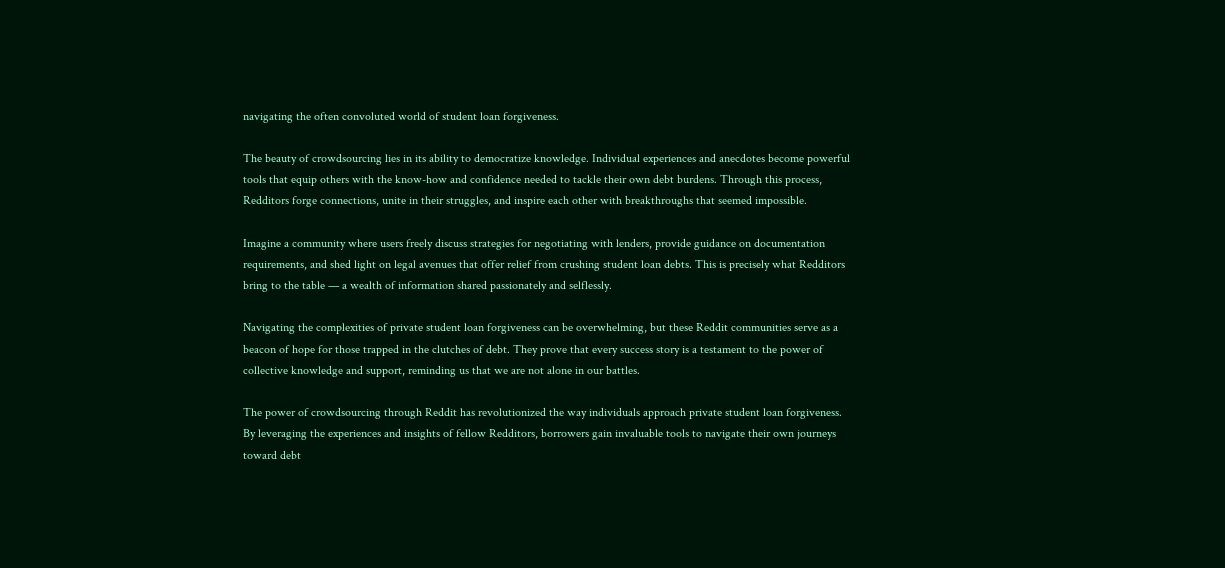navigating the often convoluted world of student loan forgiveness.

The beauty of crowdsourcing lies in its ability to democratize knowledge. Individual experiences and anecdotes become powerful tools that equip others with the know-how and confidence needed to tackle their own debt burdens. Through this process, Redditors forge connections, unite in their struggles, and inspire each other with breakthroughs that seemed impossible.

Imagine a community where users freely discuss strategies for negotiating with lenders, provide guidance on documentation requirements, and shed light on legal avenues that offer relief from crushing student loan debts. This is precisely what Redditors bring to the table — a wealth of information shared passionately and selflessly.

Navigating the complexities of private student loan forgiveness can be overwhelming, but these Reddit communities serve as a beacon of hope for those trapped in the clutches of debt. They prove that every success story is a testament to the power of collective knowledge and support, reminding us that we are not alone in our battles.

The power of crowdsourcing through Reddit has revolutionized the way individuals approach private student loan forgiveness. By leveraging the experiences and insights of fellow Redditors, borrowers gain invaluable tools to navigate their own journeys toward debt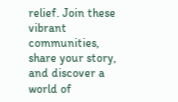relief. Join these vibrant communities, share your story, and discover a world of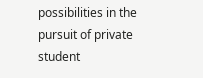possibilities in the pursuit of private student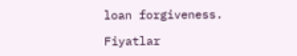loan forgiveness.

Fiyatlar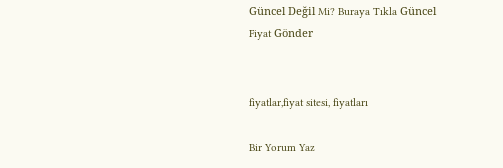Güncel Değil Mi? Buraya Tıkla Güncel Fiyat Gönder


fiyatlar,fiyat sitesi, fiyatları

Bir Yorum Yaz